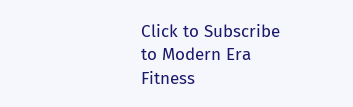Click to Subscribe to Modern Era Fitness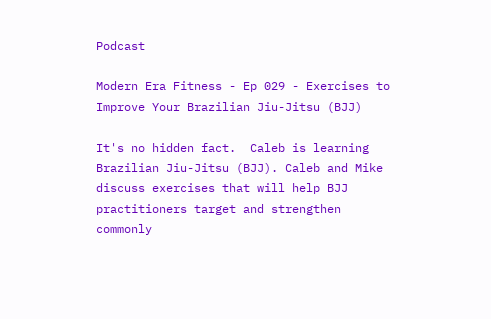Podcast

Modern Era Fitness - Ep 029 - Exercises to Improve Your Brazilian Jiu-Jitsu (BJJ)

It's no hidden fact.  Caleb is learning Brazilian Jiu-Jitsu (BJJ). Caleb and Mike discuss exercises that will help BJJ practitioners target and strengthen commonly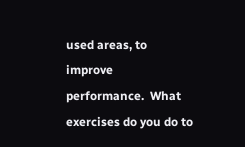used areas, to improve performance.  What exercises do you do to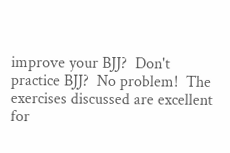improve your BJJ?  Don't practice BJJ?  No problem!  The exercises discussed are excellent for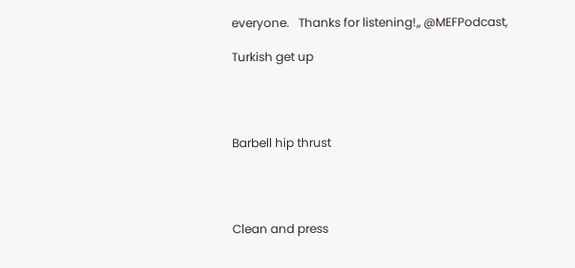everyone.   Thanks for listening!,, @MEFPodcast,

Turkish get up




Barbell hip thrust




Clean and press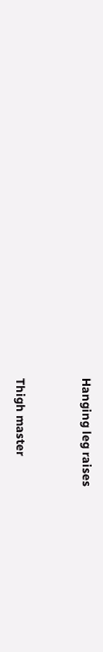Hanging leg raises


Thigh master